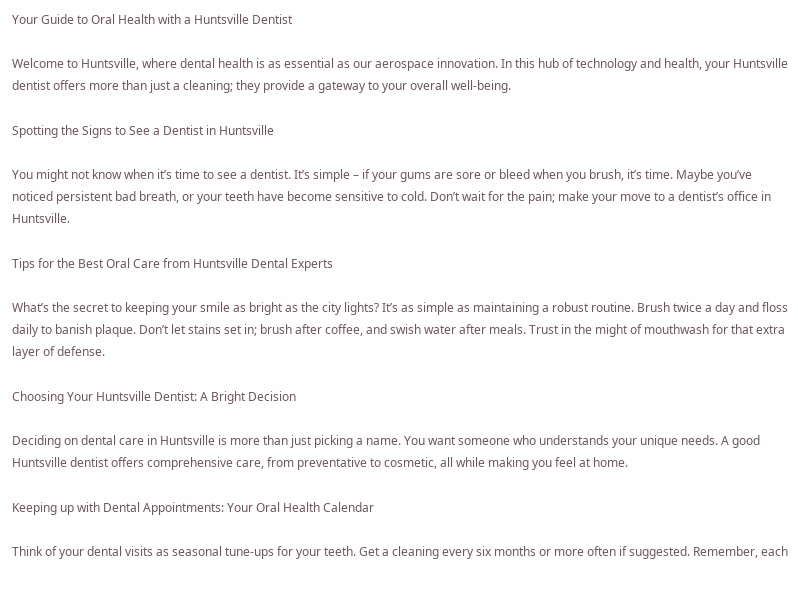Your Guide to Oral Health with a Huntsville Dentist

Welcome to Huntsville, where dental health is as essential as our aerospace innovation. In this hub of technology and health, your Huntsville dentist offers more than just a cleaning; they provide a gateway to your overall well-being.

Spotting the Signs to See a Dentist in Huntsville

You might not know when it’s time to see a dentist. It’s simple – if your gums are sore or bleed when you brush, it’s time. Maybe you’ve noticed persistent bad breath, or your teeth have become sensitive to cold. Don’t wait for the pain; make your move to a dentist’s office in Huntsville.

Tips for the Best Oral Care from Huntsville Dental Experts

What’s the secret to keeping your smile as bright as the city lights? It’s as simple as maintaining a robust routine. Brush twice a day and floss daily to banish plaque. Don’t let stains set in; brush after coffee, and swish water after meals. Trust in the might of mouthwash for that extra layer of defense.

Choosing Your Huntsville Dentist: A Bright Decision

Deciding on dental care in Huntsville is more than just picking a name. You want someone who understands your unique needs. A good Huntsville dentist offers comprehensive care, from preventative to cosmetic, all while making you feel at home.

Keeping up with Dental Appointments: Your Oral Health Calendar

Think of your dental visits as seasonal tune-ups for your teeth. Get a cleaning every six months or more often if suggested. Remember, each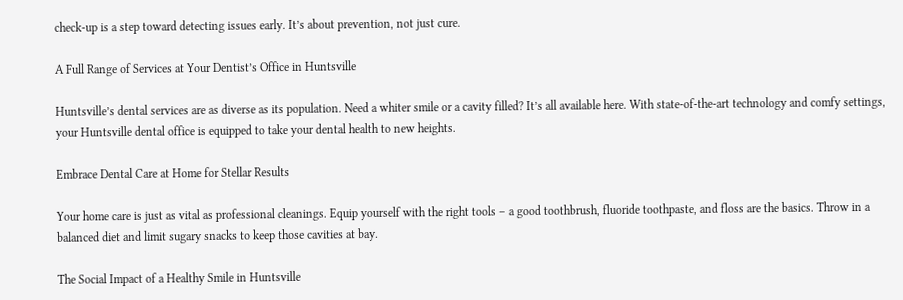check-up is a step toward detecting issues early. It’s about prevention, not just cure.

A Full Range of Services at Your Dentist’s Office in Huntsville

Huntsville’s dental services are as diverse as its population. Need a whiter smile or a cavity filled? It’s all available here. With state-of-the-art technology and comfy settings, your Huntsville dental office is equipped to take your dental health to new heights.

Embrace Dental Care at Home for Stellar Results

Your home care is just as vital as professional cleanings. Equip yourself with the right tools – a good toothbrush, fluoride toothpaste, and floss are the basics. Throw in a balanced diet and limit sugary snacks to keep those cavities at bay.

The Social Impact of a Healthy Smile in Huntsville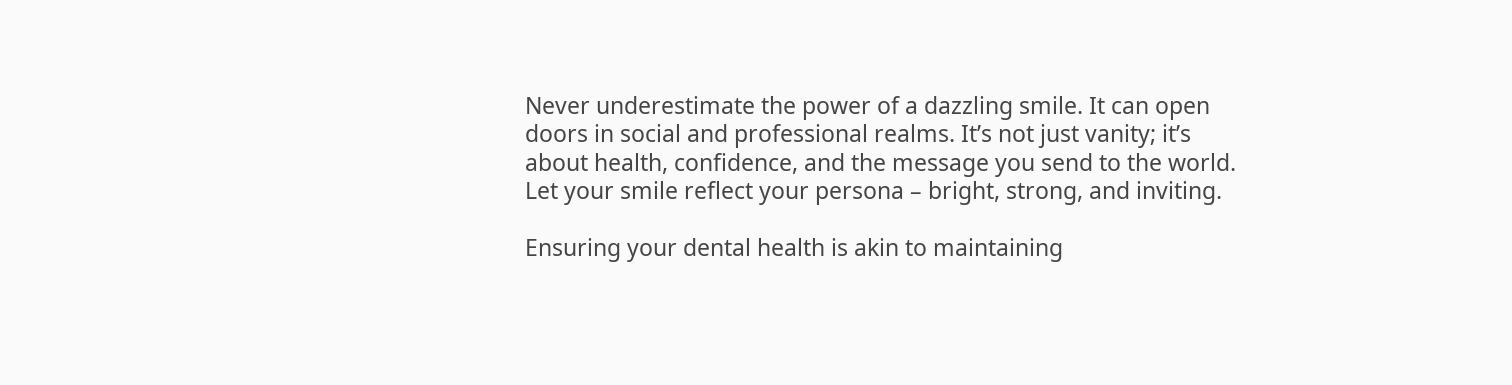Never underestimate the power of a dazzling smile. It can open doors in social and professional realms. It’s not just vanity; it’s about health, confidence, and the message you send to the world. Let your smile reflect your persona – bright, strong, and inviting.

Ensuring your dental health is akin to maintaining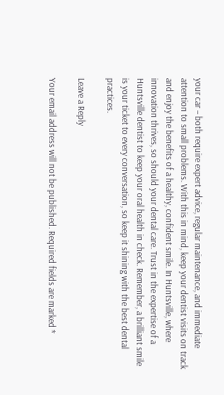your car – both require expert advice, regular maintenance, and immediate attention to small problems. With this in mind, keep your dentist visits on track and enjoy the benefits of a healthy, confident smile. In Huntsville, where innovation thrives, so should your dental care. Trust in the expertise of a Huntsville dentist to keep your oral health in check. Remember, a brilliant smile is your ticket to every conversation, so keep it shining with the best dental practices.

Leave a Reply

Your email address will not be published. Required fields are marked *